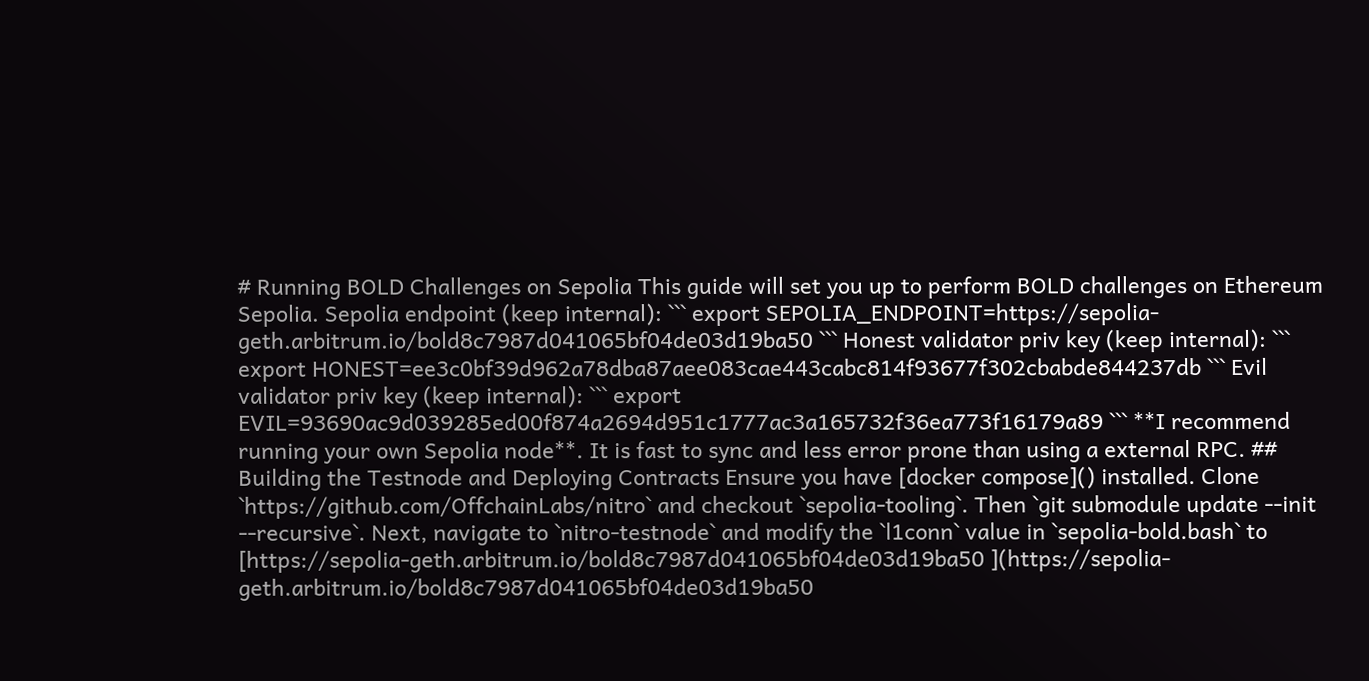# Running BOLD Challenges on Sepolia This guide will set you up to perform BOLD challenges on Ethereum Sepolia. Sepolia endpoint (keep internal): ``` export SEPOLIA_ENDPOINT=https://sepolia-geth.arbitrum.io/bold8c7987d041065bf04de03d19ba50 ``` Honest validator priv key (keep internal): ``` export HONEST=ee3c0bf39d962a78dba87aee083cae443cabc814f93677f302cbabde844237db ``` Evil validator priv key (keep internal): ``` export EVIL=93690ac9d039285ed00f874a2694d951c1777ac3a165732f36ea773f16179a89 ``` **I recommend running your own Sepolia node**. It is fast to sync and less error prone than using a external RPC. ## Building the Testnode and Deploying Contracts Ensure you have [docker compose]() installed. Clone `https://github.com/OffchainLabs/nitro` and checkout `sepolia-tooling`. Then `git submodule update --init --recursive`. Next, navigate to `nitro-testnode` and modify the `l1conn` value in `sepolia-bold.bash` to [https://sepolia-geth.arbitrum.io/bold8c7987d041065bf04de03d19ba50 ](https://sepolia-geth.arbitrum.io/bold8c7987d041065bf04de03d19ba50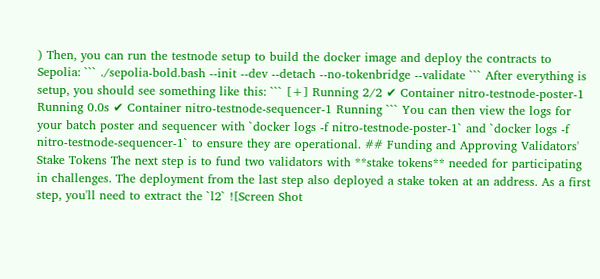) Then, you can run the testnode setup to build the docker image and deploy the contracts to Sepolia: ``` ./sepolia-bold.bash --init --dev --detach --no-tokenbridge --validate ``` After everything is setup, you should see something like this: ``` [+] Running 2/2 ✔ Container nitro-testnode-poster-1 Running 0.0s ✔ Container nitro-testnode-sequencer-1 Running ``` You can then view the logs for your batch poster and sequencer with `docker logs -f nitro-testnode-poster-1` and `docker logs -f nitro-testnode-sequencer-1` to ensure they are operational. ## Funding and Approving Validators' Stake Tokens The next step is to fund two validators with **stake tokens** needed for participating in challenges. The deployment from the last step also deployed a stake token at an address. As a first step, you'll need to extract the `l2` ![Screen Shot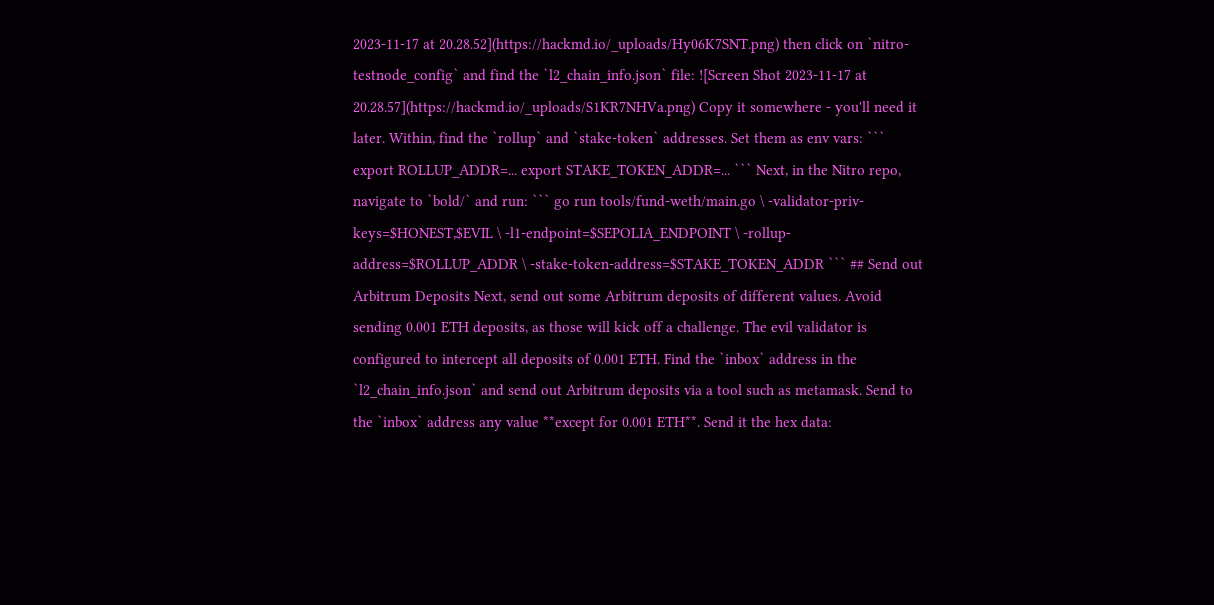2023-11-17 at 20.28.52](https://hackmd.io/_uploads/Hy06K7SNT.png) then click on `nitro-testnode_config` and find the `l2_chain_info.json` file: ![Screen Shot 2023-11-17 at 20.28.57](https://hackmd.io/_uploads/S1KR7NHVa.png) Copy it somewhere - you'll need it later. Within, find the `rollup` and `stake-token` addresses. Set them as env vars: ``` export ROLLUP_ADDR=... export STAKE_TOKEN_ADDR=... ``` Next, in the Nitro repo, navigate to `bold/` and run: ``` go run tools/fund-weth/main.go \ -validator-priv-keys=$HONEST,$EVIL \ -l1-endpoint=$SEPOLIA_ENDPOINT \ -rollup-address=$ROLLUP_ADDR \ -stake-token-address=$STAKE_TOKEN_ADDR ``` ## Send out Arbitrum Deposits Next, send out some Arbitrum deposits of different values. Avoid sending 0.001 ETH deposits, as those will kick off a challenge. The evil validator is configured to intercept all deposits of 0.001 ETH. Find the `inbox` address in the `l2_chain_info.json` and send out Arbitrum deposits via a tool such as metamask. Send to the `inbox` address any value **except for 0.001 ETH**. Send it the hex data: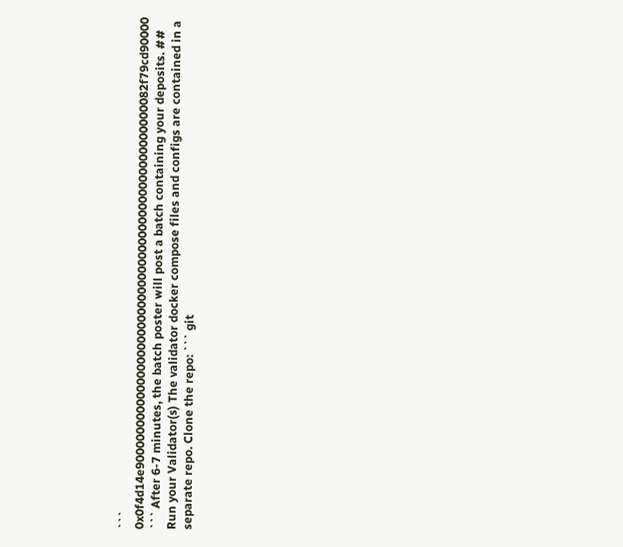``` 0x0f4d14e9000000000000000000000000000000000000000000000000000082f79cd90000 ``` After 6-7 minutes, the batch poster will post a batch containing your deposits. ## Run your Validator(s) The validator docker compose files and configs are contained in a separate repo. Clone the repo: ``` git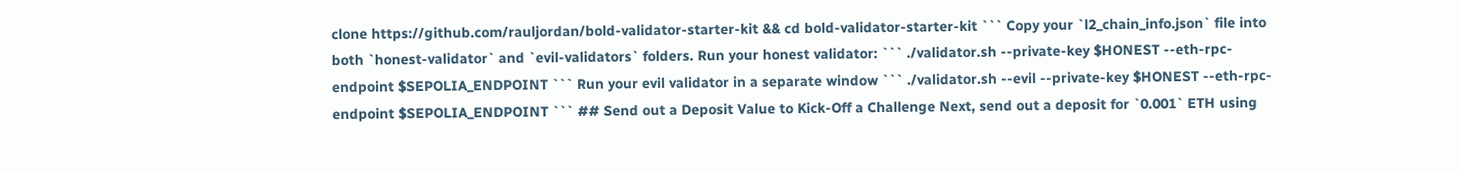clone https://github.com/rauljordan/bold-validator-starter-kit && cd bold-validator-starter-kit ``` Copy your `l2_chain_info.json` file into both `honest-validator` and `evil-validators` folders. Run your honest validator: ``` ./validator.sh --private-key $HONEST --eth-rpc-endpoint $SEPOLIA_ENDPOINT ``` Run your evil validator in a separate window ``` ./validator.sh --evil --private-key $HONEST --eth-rpc-endpoint $SEPOLIA_ENDPOINT ``` ## Send out a Deposit Value to Kick-Off a Challenge Next, send out a deposit for `0.001` ETH using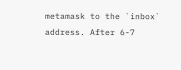metamask to the `inbox` address. After 6-7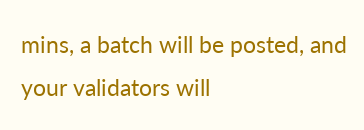mins, a batch will be posted, and your validators will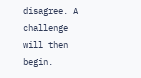disagree. A challenge will then begin.